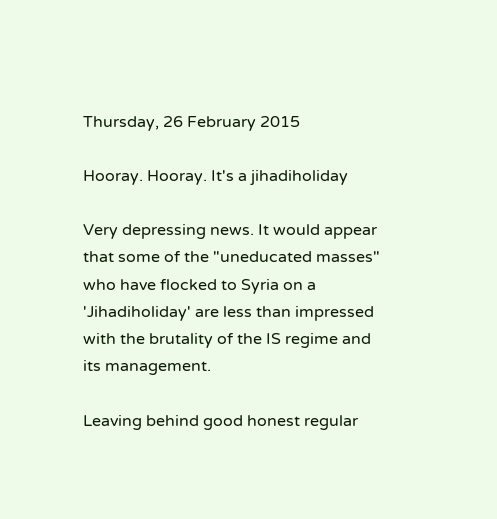Thursday, 26 February 2015

Hooray. Hooray. It's a jihadiholiday

Very depressing news. It would appear that some of the "uneducated masses" who have flocked to Syria on a 'Jihadiholiday' are less than impressed with the brutality of the IS regime and its management.

Leaving behind good honest regular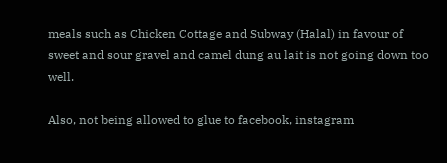meals such as Chicken Cottage and Subway (Halal) in favour of sweet and sour gravel and camel dung au lait is not going down too well.

Also, not being allowed to glue to facebook, instagram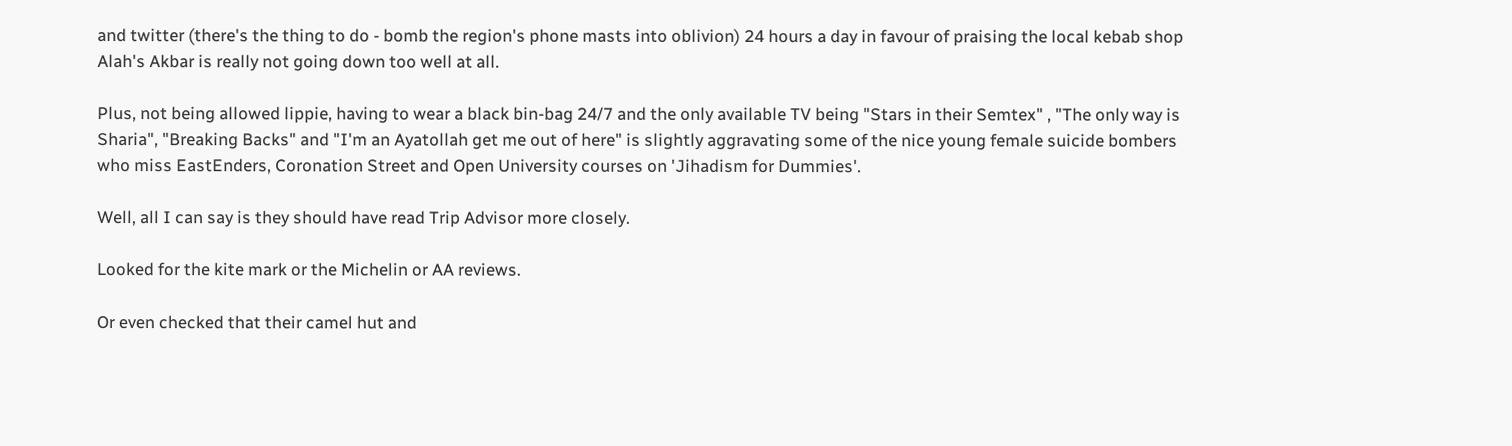and twitter (there's the thing to do - bomb the region's phone masts into oblivion) 24 hours a day in favour of praising the local kebab shop Alah's Akbar is really not going down too well at all.

Plus, not being allowed lippie, having to wear a black bin-bag 24/7 and the only available TV being "Stars in their Semtex" , "The only way is Sharia", "Breaking Backs" and "I'm an Ayatollah get me out of here" is slightly aggravating some of the nice young female suicide bombers who miss EastEnders, Coronation Street and Open University courses on 'Jihadism for Dummies'.

Well, all I can say is they should have read Trip Advisor more closely.

Looked for the kite mark or the Michelin or AA reviews.

Or even checked that their camel hut and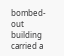bombed-out building carried a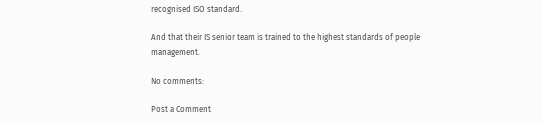recognised ISO standard.

And that their IS senior team is trained to the highest standards of people management.

No comments:

Post a Comment